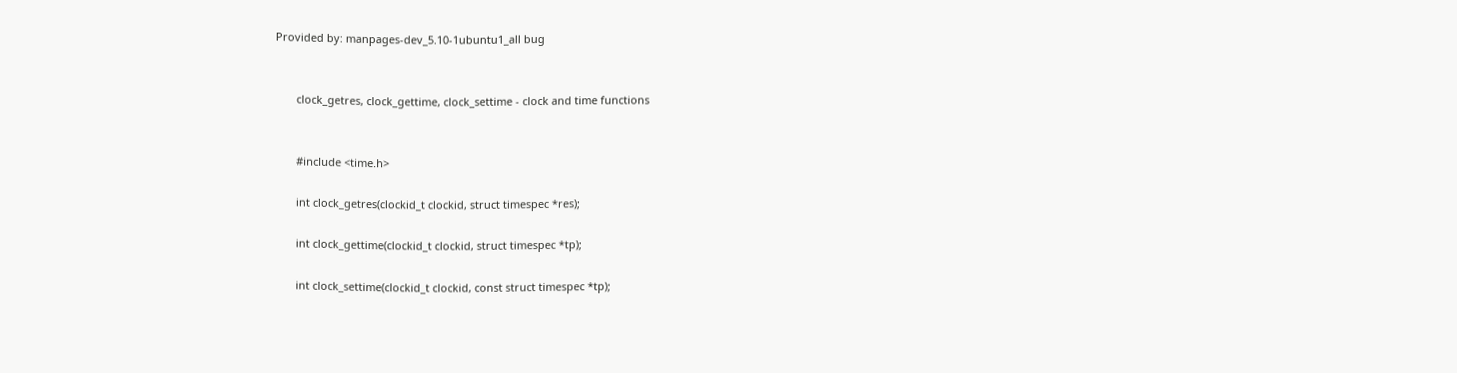Provided by: manpages-dev_5.10-1ubuntu1_all bug


       clock_getres, clock_gettime, clock_settime - clock and time functions


       #include <time.h>

       int clock_getres(clockid_t clockid, struct timespec *res);

       int clock_gettime(clockid_t clockid, struct timespec *tp);

       int clock_settime(clockid_t clockid, const struct timespec *tp);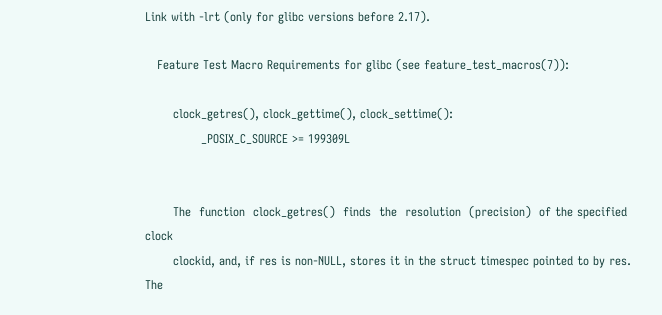Link with -lrt (only for glibc versions before 2.17).

   Feature Test Macro Requirements for glibc (see feature_test_macros(7)):

       clock_getres(), clock_gettime(), clock_settime():
              _POSIX_C_SOURCE >= 199309L


       The  function  clock_getres()  finds  the  resolution  (precision)  of the specified clock
       clockid, and, if res is non-NULL, stores it in the struct timespec pointed to by res.  The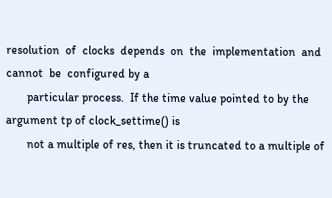resolution  of  clocks  depends  on  the  implementation  and  cannot  be  configured by a
       particular process.  If the time value pointed to by the argument tp of clock_settime() is
       not a multiple of res, then it is truncated to a multiple of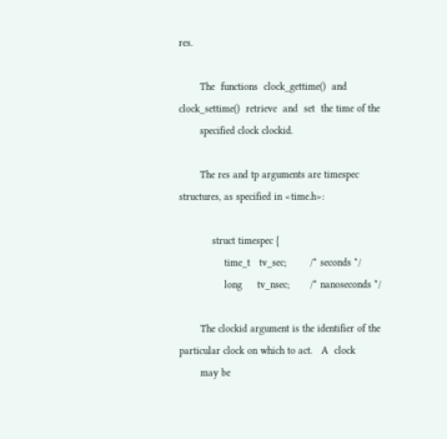res.

       The  functions  clock_gettime()  and  clock_settime()  retrieve  and  set  the time of the
       specified clock clockid.

       The res and tp arguments are timespec structures, as specified in <time.h>:

           struct timespec {
               time_t   tv_sec;        /* seconds */
               long     tv_nsec;       /* nanoseconds */

       The clockid argument is the identifier of the particular clock on which to act.   A  clock
       may be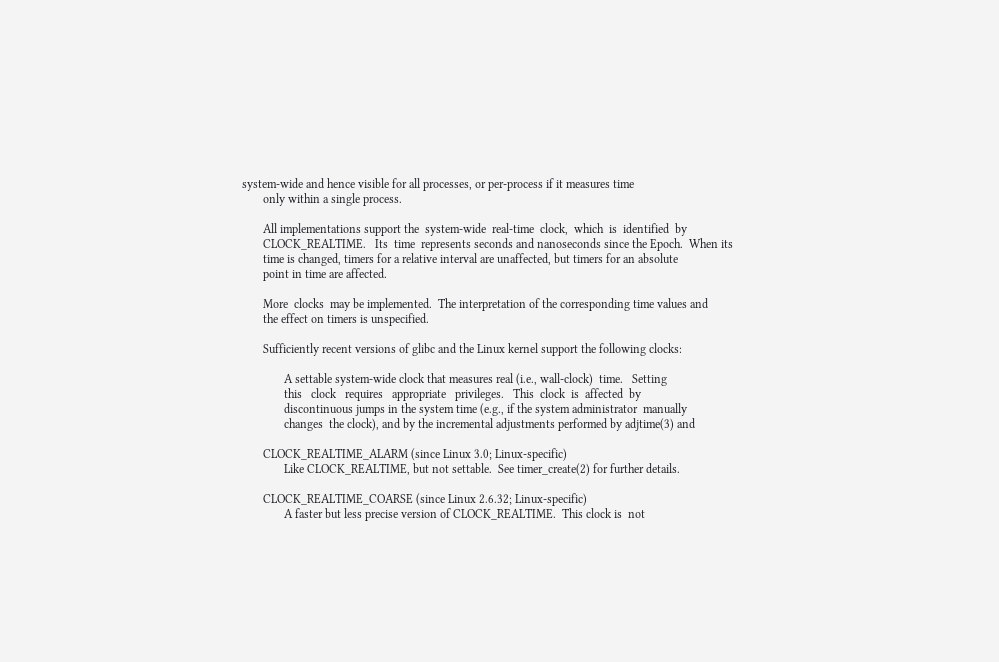system-wide and hence visible for all processes, or per-process if it measures time
       only within a single process.

       All implementations support the  system-wide  real-time  clock,  which  is  identified  by
       CLOCK_REALTIME.   Its  time  represents seconds and nanoseconds since the Epoch.  When its
       time is changed, timers for a relative interval are unaffected, but timers for an absolute
       point in time are affected.

       More  clocks  may be implemented.  The interpretation of the corresponding time values and
       the effect on timers is unspecified.

       Sufficiently recent versions of glibc and the Linux kernel support the following clocks:

              A settable system-wide clock that measures real (i.e., wall-clock)  time.   Setting
              this   clock   requires   appropriate   privileges.   This  clock  is  affected  by
              discontinuous jumps in the system time (e.g., if the system administrator  manually
              changes  the clock), and by the incremental adjustments performed by adjtime(3) and

       CLOCK_REALTIME_ALARM (since Linux 3.0; Linux-specific)
              Like CLOCK_REALTIME, but not settable.  See timer_create(2) for further details.

       CLOCK_REALTIME_COARSE (since Linux 2.6.32; Linux-specific)
              A faster but less precise version of CLOCK_REALTIME.  This clock is  not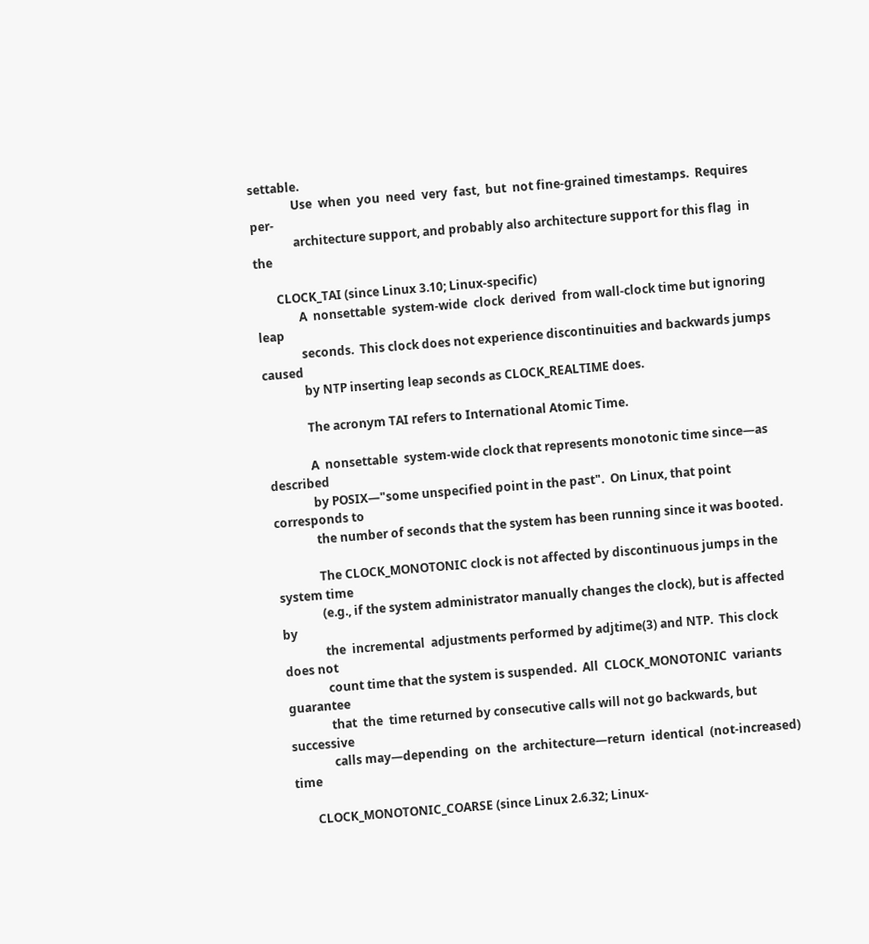settable.
              Use  when  you  need  very  fast,  but  not fine-grained timestamps.  Requires per-
              architecture support, and probably also architecture support for this flag  in  the

       CLOCK_TAI (since Linux 3.10; Linux-specific)
              A  nonsettable  system-wide  clock  derived  from wall-clock time but ignoring leap
              seconds.  This clock does not experience discontinuities and backwards jumps caused
              by NTP inserting leap seconds as CLOCK_REALTIME does.

              The acronym TAI refers to International Atomic Time.

              A  nonsettable  system-wide clock that represents monotonic time since—as described
              by POSIX—"some unspecified point in the past".  On Linux, that point corresponds to
              the number of seconds that the system has been running since it was booted.

              The CLOCK_MONOTONIC clock is not affected by discontinuous jumps in the system time
              (e.g., if the system administrator manually changes the clock), but is affected  by
              the  incremental  adjustments performed by adjtime(3) and NTP.  This clock does not
              count time that the system is suspended.  All  CLOCK_MONOTONIC  variants  guarantee
              that  the  time returned by consecutive calls will not go backwards, but successive
              calls may—depending  on  the  architecture—return  identical  (not-increased)  time

       CLOCK_MONOTONIC_COARSE (since Linux 2.6.32; Linux-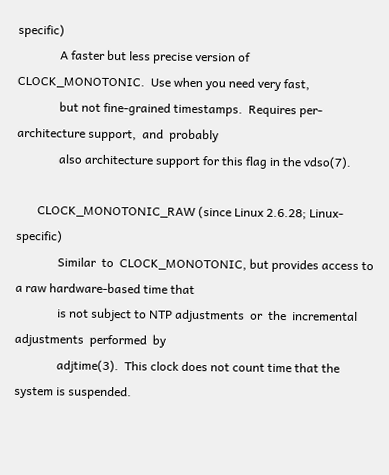specific)
              A faster but less precise version of CLOCK_MONOTONIC.  Use when you need very fast,
              but not fine-grained timestamps.  Requires per-architecture support,  and  probably
              also architecture support for this flag in the vdso(7).

       CLOCK_MONOTONIC_RAW (since Linux 2.6.28; Linux-specific)
              Similar  to  CLOCK_MONOTONIC, but provides access to a raw hardware-based time that
              is not subject to NTP adjustments  or  the  incremental  adjustments  performed  by
              adjtime(3).  This clock does not count time that the system is suspended.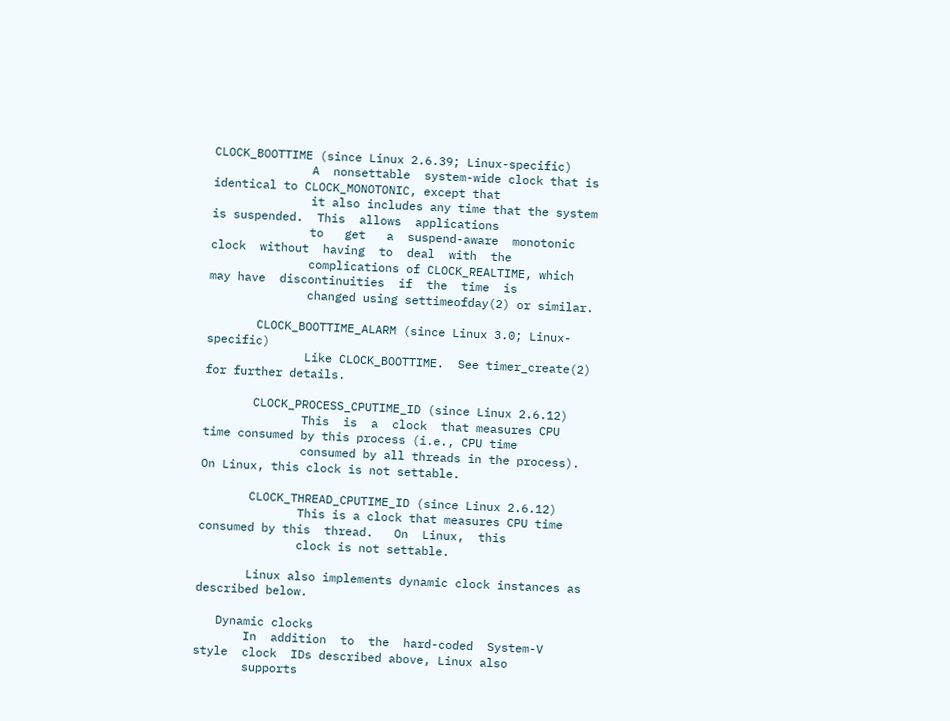CLOCK_BOOTTIME (since Linux 2.6.39; Linux-specific)
              A  nonsettable  system-wide clock that is identical to CLOCK_MONOTONIC, except that
              it also includes any time that the system is suspended.  This  allows  applications
              to   get   a  suspend-aware  monotonic  clock  without  having  to  deal  with  the
              complications of CLOCK_REALTIME, which may have  discontinuities  if  the  time  is
              changed using settimeofday(2) or similar.

       CLOCK_BOOTTIME_ALARM (since Linux 3.0; Linux-specific)
              Like CLOCK_BOOTTIME.  See timer_create(2) for further details.

       CLOCK_PROCESS_CPUTIME_ID (since Linux 2.6.12)
              This  is  a  clock  that measures CPU time consumed by this process (i.e., CPU time
              consumed by all threads in the process).  On Linux, this clock is not settable.

       CLOCK_THREAD_CPUTIME_ID (since Linux 2.6.12)
              This is a clock that measures CPU time consumed by this  thread.   On  Linux,  this
              clock is not settable.

       Linux also implements dynamic clock instances as described below.

   Dynamic clocks
       In  addition  to  the  hard-coded  System-V  style  clock  IDs described above, Linux also
       supports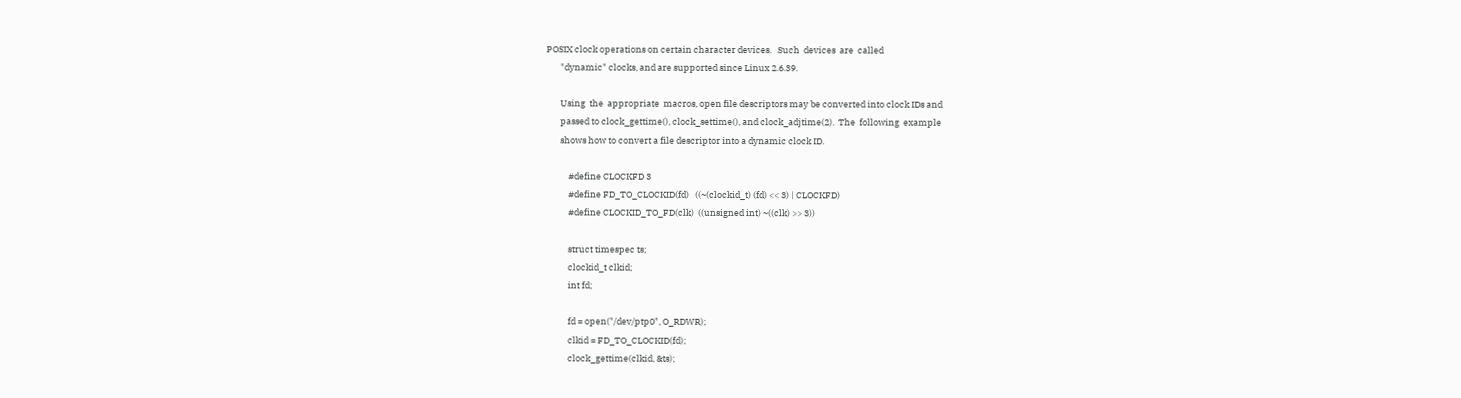POSIX clock operations on certain character devices.   Such  devices  are  called
       "dynamic" clocks, and are supported since Linux 2.6.39.

       Using  the  appropriate  macros, open file descriptors may be converted into clock IDs and
       passed to clock_gettime(), clock_settime(), and clock_adjtime(2).  The  following  example
       shows how to convert a file descriptor into a dynamic clock ID.

           #define CLOCKFD 3
           #define FD_TO_CLOCKID(fd)   ((~(clockid_t) (fd) << 3) | CLOCKFD)
           #define CLOCKID_TO_FD(clk)  ((unsigned int) ~((clk) >> 3))

           struct timespec ts;
           clockid_t clkid;
           int fd;

           fd = open("/dev/ptp0", O_RDWR);
           clkid = FD_TO_CLOCKID(fd);
           clock_gettime(clkid, &ts);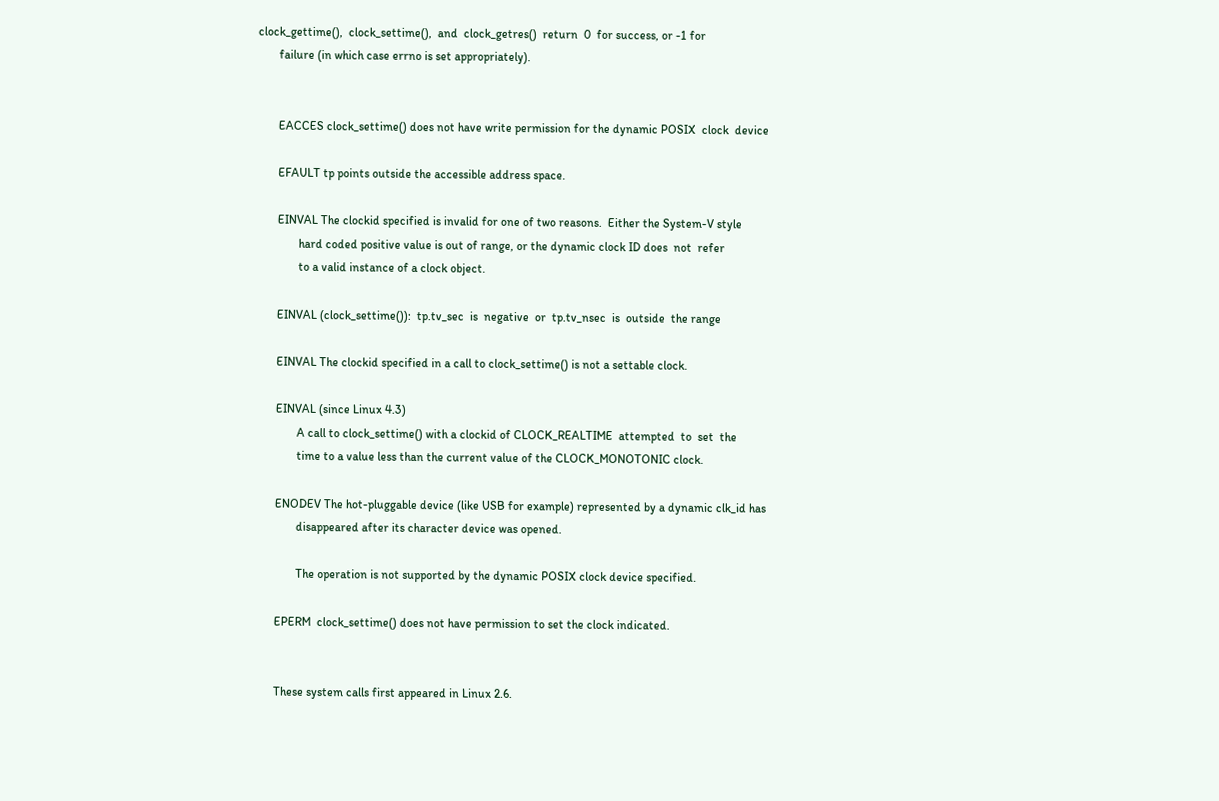clock_gettime(),  clock_settime(),  and  clock_getres()  return  0  for success, or -1 for
       failure (in which case errno is set appropriately).


       EACCES clock_settime() does not have write permission for the dynamic POSIX  clock  device

       EFAULT tp points outside the accessible address space.

       EINVAL The clockid specified is invalid for one of two reasons.  Either the System-V style
              hard coded positive value is out of range, or the dynamic clock ID does  not  refer
              to a valid instance of a clock object.

       EINVAL (clock_settime()):  tp.tv_sec  is  negative  or  tp.tv_nsec  is  outside  the range

       EINVAL The clockid specified in a call to clock_settime() is not a settable clock.

       EINVAL (since Linux 4.3)
              A call to clock_settime() with a clockid of CLOCK_REALTIME  attempted  to  set  the
              time to a value less than the current value of the CLOCK_MONOTONIC clock.

       ENODEV The hot-pluggable device (like USB for example) represented by a dynamic clk_id has
              disappeared after its character device was opened.

              The operation is not supported by the dynamic POSIX clock device specified.

       EPERM  clock_settime() does not have permission to set the clock indicated.


       These system calls first appeared in Linux 2.6.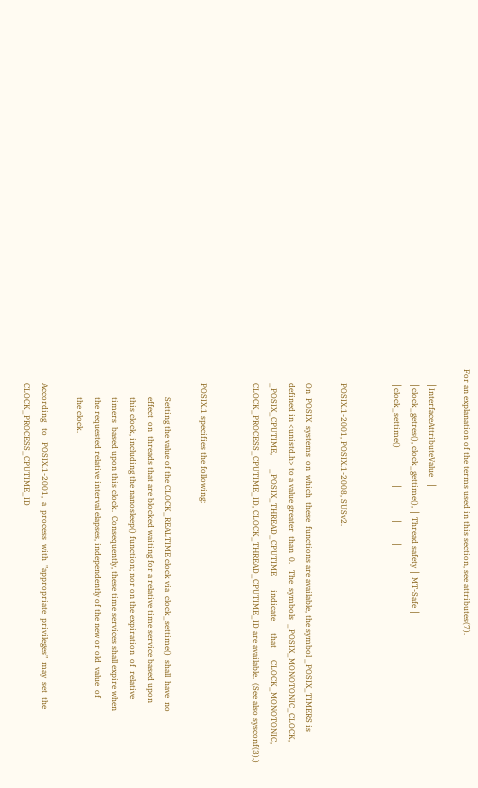For an explanation of the terms used in this section, see attributes(7).

       │InterfaceAttributeValue   │
       │clock_getres(), clock_gettime(), │ Thread safety │ MT-Safe │
       │clock_settime()                  │               │         │


       POSIX.1-2001, POSIX.1-2008, SUSv2.

       On  POSIX  systems  on  which  these  functions are available, the symbol _POSIX_TIMERS is
       defined in <unistd.h> to a value greater  than  0.   The  symbols  _POSIX_MONOTONIC_CLOCK,
       _POSIX_CPUTIME,       _POSIX_THREAD_CPUTIME       indicate      that      CLOCK_MONOTONIC,
       CLOCK_PROCESS_CPUTIME_ID, CLOCK_THREAD_CPUTIME_ID are available.  (See also sysconf(3).)


       POSIX.1 specifies the following:

              Setting the value of the CLOCK_REALTIME clock via  clock_settime()  shall  have  no
              effect  on  threads that are blocked waiting for a relative time service based upon
              this clock, including the nanosleep() function; nor on the expiration  of  relative
              timers  based upon this clock.  Consequently, these time services shall expire when
              the requested relative interval elapses, independently of the new or old  value  of
              the clock.

       According   to   POSIX.1-2001,  a  process  with  "appropriate  privileges"  may  set  the
       CLOCK_PROCESS_CPUTIME_ID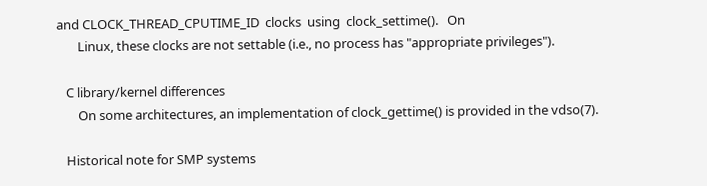and CLOCK_THREAD_CPUTIME_ID  clocks  using  clock_settime().   On
       Linux, these clocks are not settable (i.e., no process has "appropriate privileges").

   C library/kernel differences
       On some architectures, an implementation of clock_gettime() is provided in the vdso(7).

   Historical note for SMP systems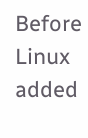Before     Linux     added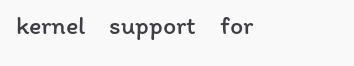kernel    support    for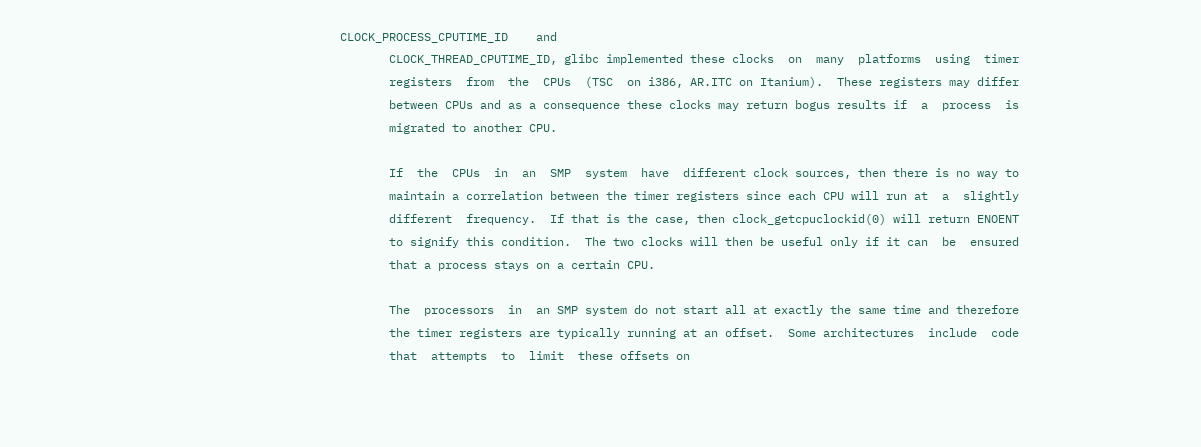CLOCK_PROCESS_CPUTIME_ID    and
       CLOCK_THREAD_CPUTIME_ID, glibc implemented these clocks  on  many  platforms  using  timer
       registers  from  the  CPUs  (TSC  on i386, AR.ITC on Itanium).  These registers may differ
       between CPUs and as a consequence these clocks may return bogus results if  a  process  is
       migrated to another CPU.

       If  the  CPUs  in  an  SMP  system  have  different clock sources, then there is no way to
       maintain a correlation between the timer registers since each CPU will run at  a  slightly
       different  frequency.  If that is the case, then clock_getcpuclockid(0) will return ENOENT
       to signify this condition.  The two clocks will then be useful only if it can  be  ensured
       that a process stays on a certain CPU.

       The  processors  in  an SMP system do not start all at exactly the same time and therefore
       the timer registers are typically running at an offset.  Some architectures  include  code
       that  attempts  to  limit  these offsets on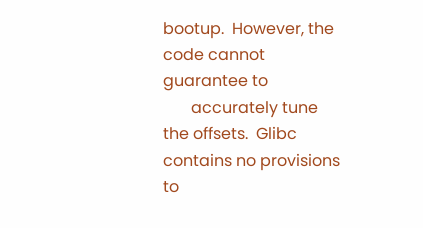bootup.  However, the code cannot guarantee to
       accurately tune the offsets.  Glibc contains no provisions  to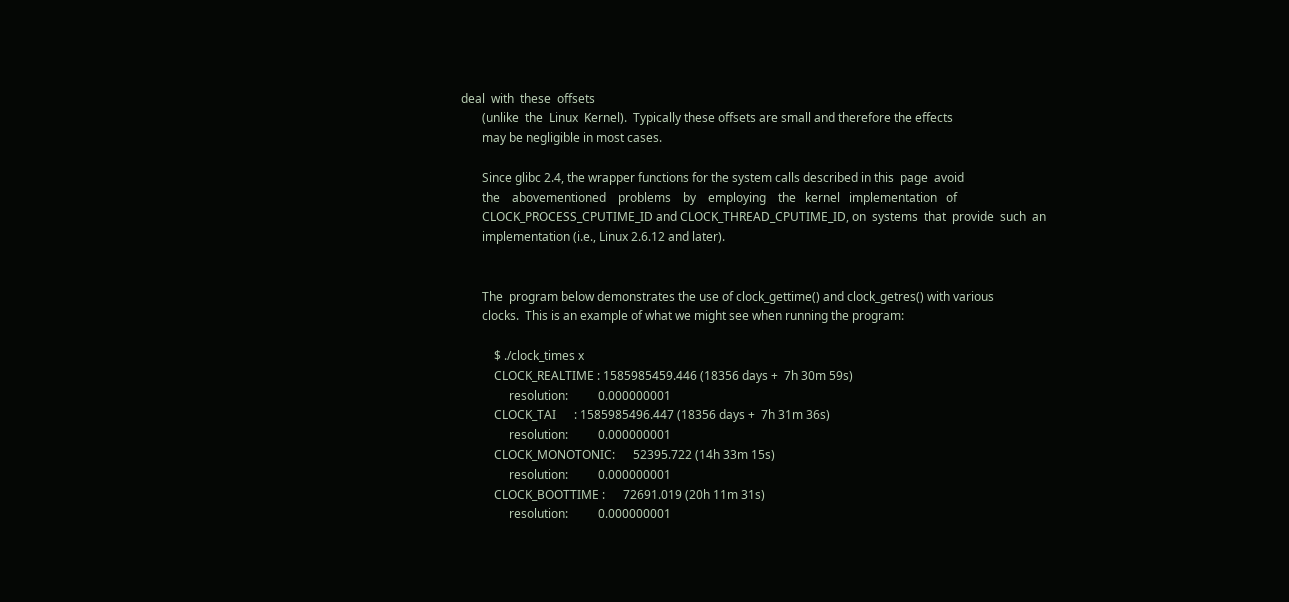deal  with  these  offsets
       (unlike  the  Linux  Kernel).  Typically these offsets are small and therefore the effects
       may be negligible in most cases.

       Since glibc 2.4, the wrapper functions for the system calls described in this  page  avoid
       the    abovementioned    problems    by    employing    the   kernel   implementation   of
       CLOCK_PROCESS_CPUTIME_ID and CLOCK_THREAD_CPUTIME_ID, on  systems  that  provide  such  an
       implementation (i.e., Linux 2.6.12 and later).


       The  program below demonstrates the use of clock_gettime() and clock_getres() with various
       clocks.  This is an example of what we might see when running the program:

           $ ./clock_times x
           CLOCK_REALTIME : 1585985459.446 (18356 days +  7h 30m 59s)
                resolution:          0.000000001
           CLOCK_TAI      : 1585985496.447 (18356 days +  7h 31m 36s)
                resolution:          0.000000001
           CLOCK_MONOTONIC:      52395.722 (14h 33m 15s)
                resolution:          0.000000001
           CLOCK_BOOTTIME :      72691.019 (20h 11m 31s)
                resolution:          0.000000001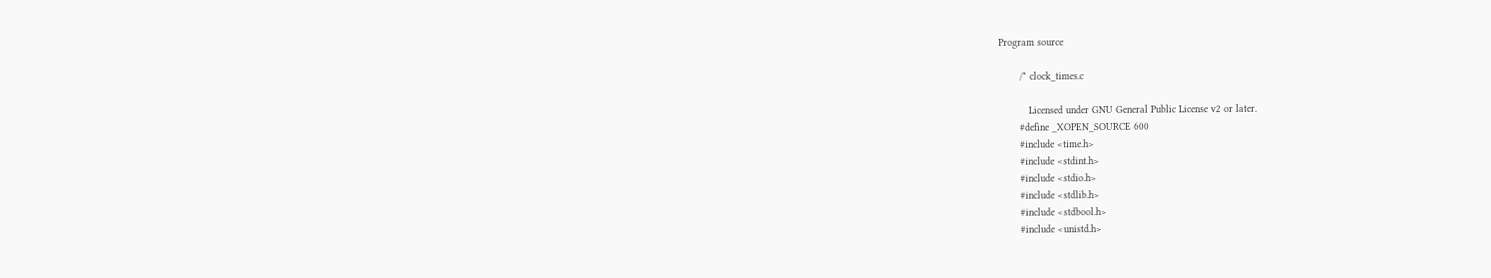Program source

       /* clock_times.c

          Licensed under GNU General Public License v2 or later.
       #define _XOPEN_SOURCE 600
       #include <time.h>
       #include <stdint.h>
       #include <stdio.h>
       #include <stdlib.h>
       #include <stdbool.h>
       #include <unistd.h>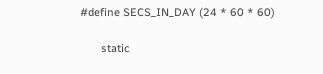#define SECS_IN_DAY (24 * 60 * 60)

       static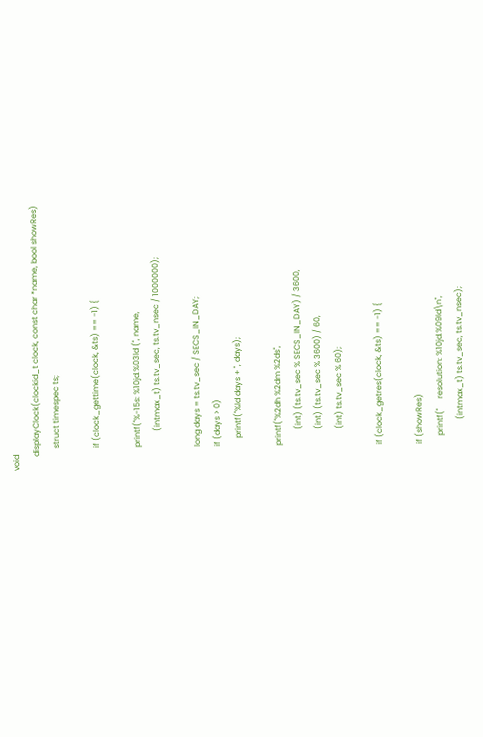void
       displayClock(clockid_t clock, const char *name, bool showRes)
           struct timespec ts;

           if (clock_gettime(clock, &ts) == -1) {

           printf("%-15s: %10jd.%03ld (", name,
                   (intmax_t) ts.tv_sec, ts.tv_nsec / 1000000);

           long days = ts.tv_sec / SECS_IN_DAY;
           if (days > 0)
               printf("%ld days + ", days);

           printf("%2dh %2dm %2ds",
                   (int) (ts.tv_sec % SECS_IN_DAY) / 3600,
                   (int) (ts.tv_sec % 3600) / 60,
                   (int) ts.tv_sec % 60);

           if (clock_getres(clock, &ts) == -1) {

           if (showRes)
               printf("     resolution: %10jd.%09ld\n",
                       (intmax_t) ts.tv_sec, ts.tv_nsec);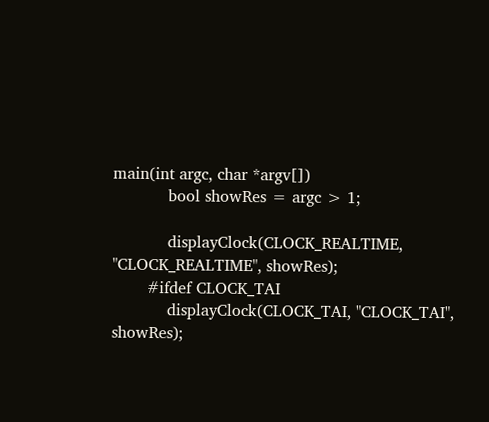main(int argc, char *argv[])
           bool showRes = argc > 1;

           displayClock(CLOCK_REALTIME, "CLOCK_REALTIME", showRes);
       #ifdef CLOCK_TAI
           displayClock(CLOCK_TAI, "CLOCK_TAI", showRes);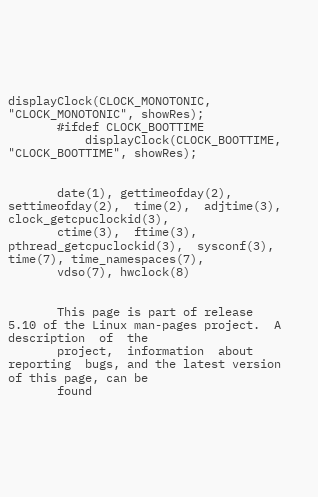displayClock(CLOCK_MONOTONIC, "CLOCK_MONOTONIC", showRes);
       #ifdef CLOCK_BOOTTIME
           displayClock(CLOCK_BOOTTIME, "CLOCK_BOOTTIME", showRes);


       date(1), gettimeofday(2), settimeofday(2),  time(2),  adjtime(3),  clock_getcpuclockid(3),
       ctime(3),  ftime(3),  pthread_getcpuclockid(3),  sysconf(3),  time(7), time_namespaces(7),
       vdso(7), hwclock(8)


       This page is part of release 5.10 of the Linux man-pages project.  A  description  of  the
       project,  information  about  reporting  bugs, and the latest version of this page, can be
       found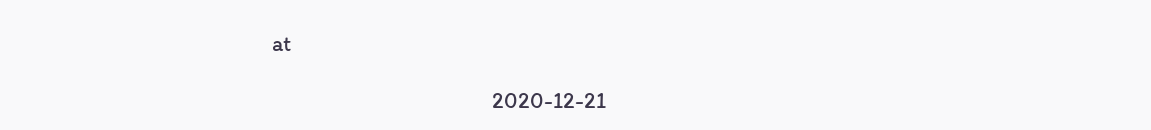at

                                            2020-12-21